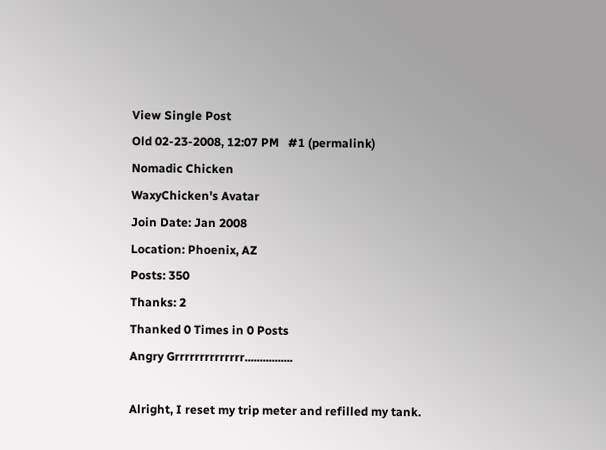View Single Post
Old 02-23-2008, 12:07 PM   #1 (permalink)
Nomadic Chicken
WaxyChicken's Avatar
Join Date: Jan 2008
Location: Phoenix, AZ
Posts: 350
Thanks: 2
Thanked 0 Times in 0 Posts
Angry Grrrrrrrrrrrrrr................

Alright, I reset my trip meter and refilled my tank.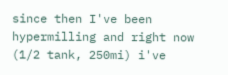since then I've been hypermilling and right now (1/2 tank, 250mi) i've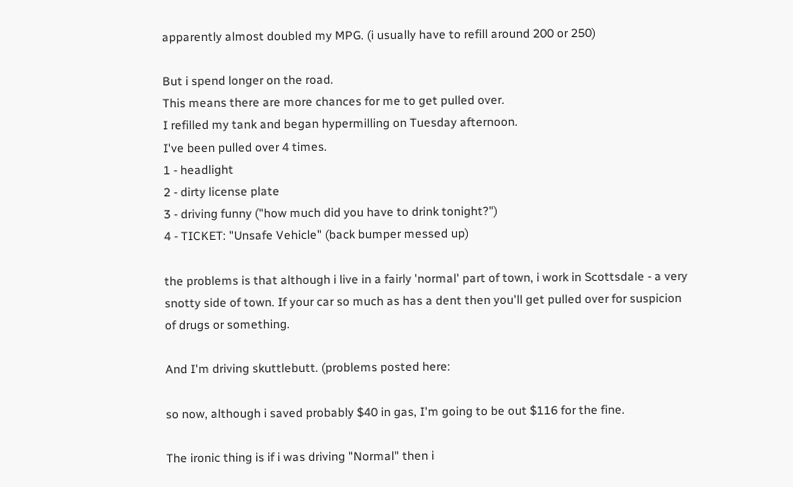apparently almost doubled my MPG. (i usually have to refill around 200 or 250)

But i spend longer on the road.
This means there are more chances for me to get pulled over.
I refilled my tank and began hypermilling on Tuesday afternoon.
I've been pulled over 4 times.
1 - headlight
2 - dirty license plate
3 - driving funny ("how much did you have to drink tonight?")
4 - TICKET: "Unsafe Vehicle" (back bumper messed up)

the problems is that although i live in a fairly 'normal' part of town, i work in Scottsdale - a very snotty side of town. If your car so much as has a dent then you'll get pulled over for suspicion of drugs or something.

And I'm driving skuttlebutt. (problems posted here:

so now, although i saved probably $40 in gas, I'm going to be out $116 for the fine.

The ironic thing is if i was driving "Normal" then i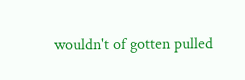wouldn't of gotten pulled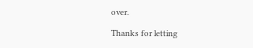over.

Thanks for letting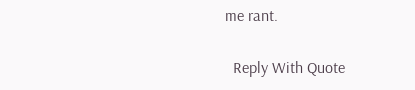me rant.

  Reply With Quote